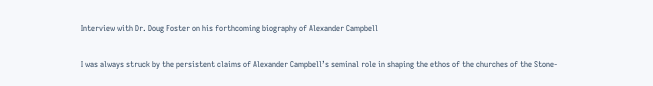Interview with Dr. Doug Foster on his forthcoming biography of Alexander Campbell

I was always struck by the persistent claims of Alexander Campbell’s seminal role in shaping the ethos of the churches of the Stone-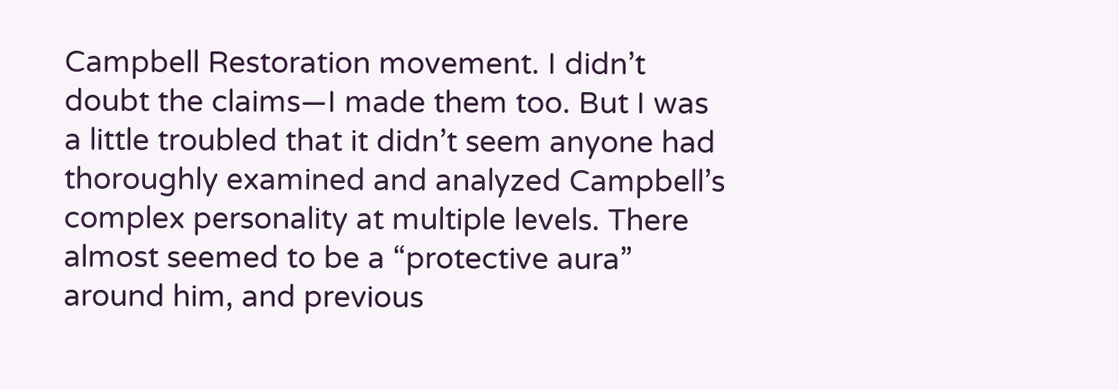Campbell Restoration movement. I didn’t doubt the claims—I made them too. But I was a little troubled that it didn’t seem anyone had thoroughly examined and analyzed Campbell’s complex personality at multiple levels. There almost seemed to be a “protective aura” around him, and previous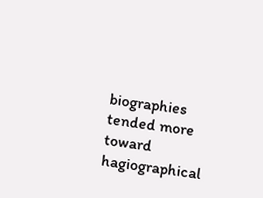biographies tended more toward hagiographical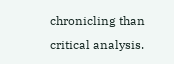chronicling than critical analysis.